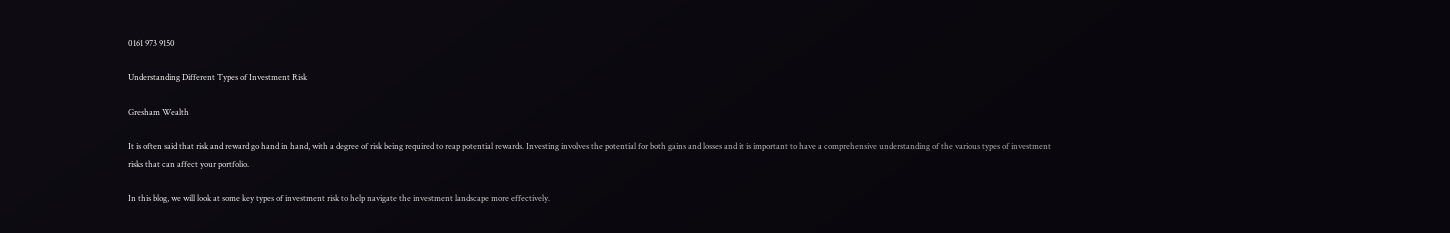0161 973 9150

Understanding Different Types of Investment Risk

Gresham Wealth

It is often said that risk and reward go hand in hand, with a degree of risk being required to reap potential rewards. Investing involves the potential for both gains and losses and it is important to have a comprehensive understanding of the various types of investment risks that can affect your portfolio.

In this blog, we will look at some key types of investment risk to help navigate the investment landscape more effectively.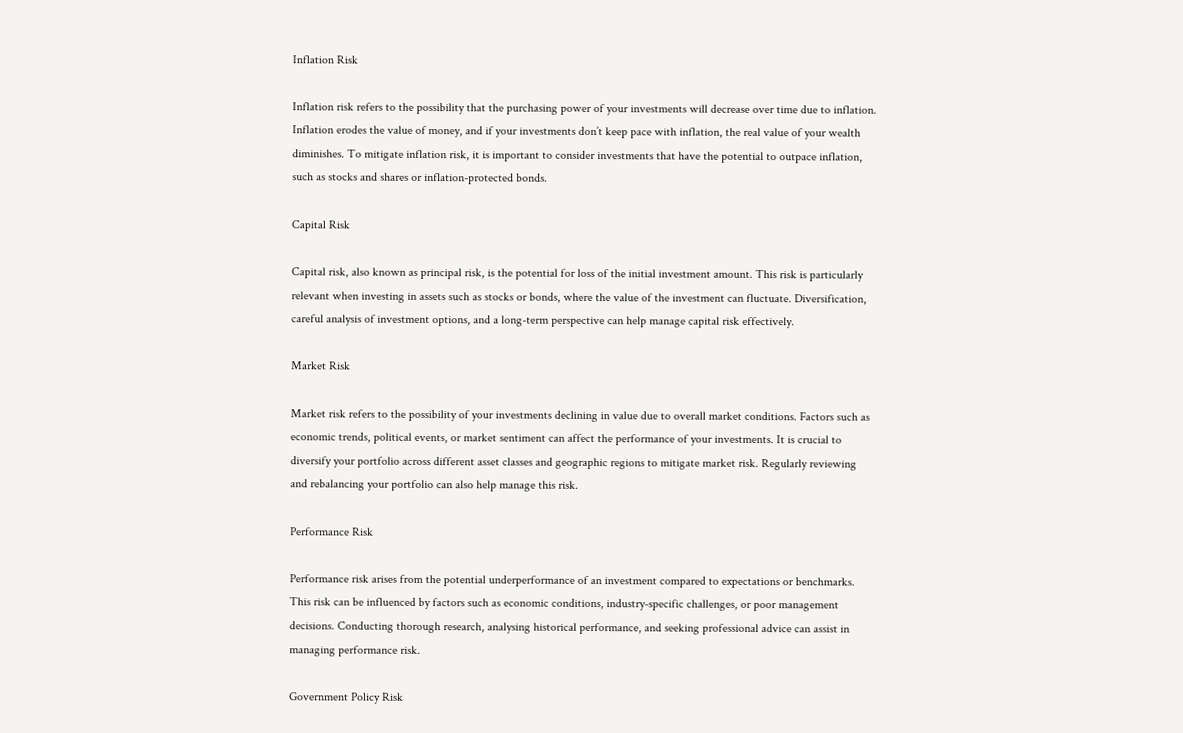Inflation Risk

Inflation risk refers to the possibility that the purchasing power of your investments will decrease over time due to inflation. Inflation erodes the value of money, and if your investments don’t keep pace with inflation, the real value of your wealth diminishes. To mitigate inflation risk, it is important to consider investments that have the potential to outpace inflation, such as stocks and shares or inflation-protected bonds.

Capital Risk

Capital risk, also known as principal risk, is the potential for loss of the initial investment amount. This risk is particularly relevant when investing in assets such as stocks or bonds, where the value of the investment can fluctuate. Diversification, careful analysis of investment options, and a long-term perspective can help manage capital risk effectively.

Market Risk

Market risk refers to the possibility of your investments declining in value due to overall market conditions. Factors such as economic trends, political events, or market sentiment can affect the performance of your investments. It is crucial to diversify your portfolio across different asset classes and geographic regions to mitigate market risk. Regularly reviewing and rebalancing your portfolio can also help manage this risk.

Performance Risk

Performance risk arises from the potential underperformance of an investment compared to expectations or benchmarks. This risk can be influenced by factors such as economic conditions, industry-specific challenges, or poor management decisions. Conducting thorough research, analysing historical performance, and seeking professional advice can assist in managing performance risk.

Government Policy Risk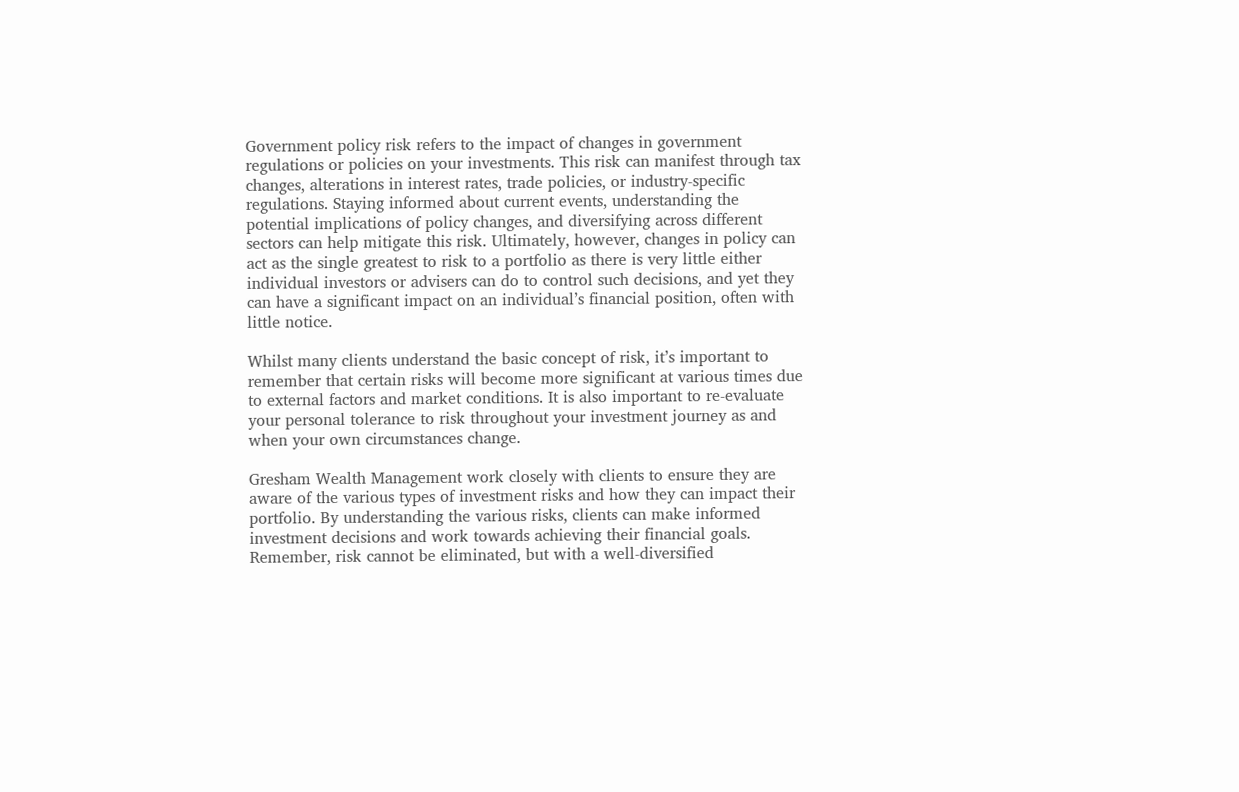Government policy risk refers to the impact of changes in government regulations or policies on your investments. This risk can manifest through tax changes, alterations in interest rates, trade policies, or industry-specific regulations. Staying informed about current events, understanding the potential implications of policy changes, and diversifying across different sectors can help mitigate this risk. Ultimately, however, changes in policy can act as the single greatest to risk to a portfolio as there is very little either individual investors or advisers can do to control such decisions, and yet they can have a significant impact on an individual’s financial position, often with little notice.

Whilst many clients understand the basic concept of risk, it’s important to remember that certain risks will become more significant at various times due to external factors and market conditions. It is also important to re-evaluate your personal tolerance to risk throughout your investment journey as and when your own circumstances change.

Gresham Wealth Management work closely with clients to ensure they are aware of the various types of investment risks and how they can impact their portfolio. By understanding the various risks, clients can make informed investment decisions and work towards achieving their financial goals. Remember, risk cannot be eliminated, but with a well-diversified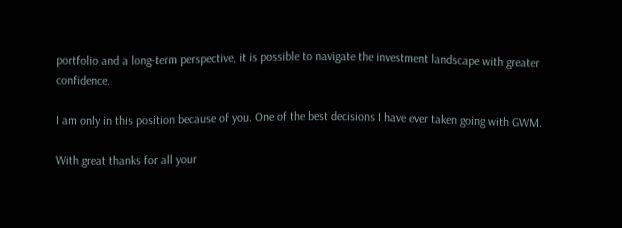portfolio and a long-term perspective, it is possible to navigate the investment landscape with greater confidence.

I am only in this position because of you. One of the best decisions I have ever taken going with GWM.

With great thanks for all your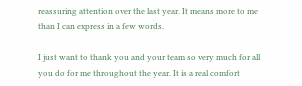reassuring attention over the last year. It means more to me than I can express in a few words.

I just want to thank you and your team so very much for all you do for me throughout the year. It is a real comfort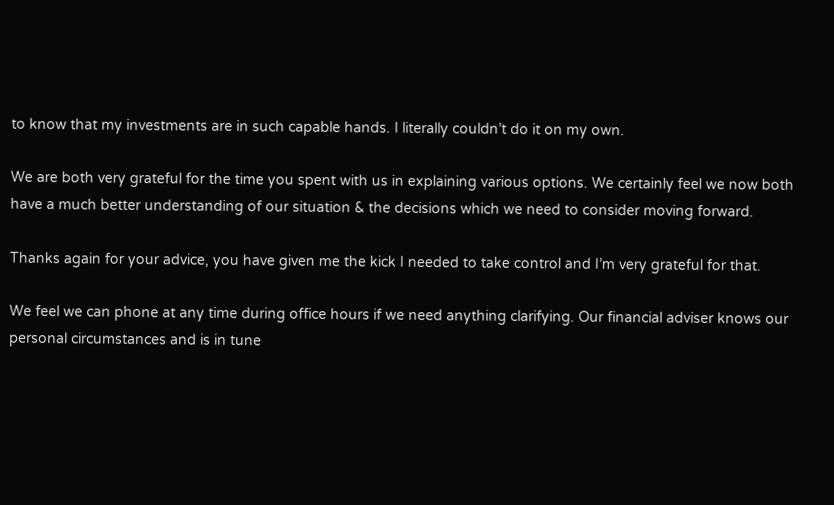to know that my investments are in such capable hands. I literally couldn’t do it on my own.

We are both very grateful for the time you spent with us in explaining various options. We certainly feel we now both have a much better understanding of our situation & the decisions which we need to consider moving forward.

Thanks again for your advice, you have given me the kick I needed to take control and I’m very grateful for that.

We feel we can phone at any time during office hours if we need anything clarifying. Our financial adviser knows our personal circumstances and is in tune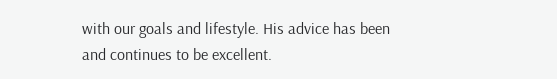with our goals and lifestyle. His advice has been and continues to be excellent.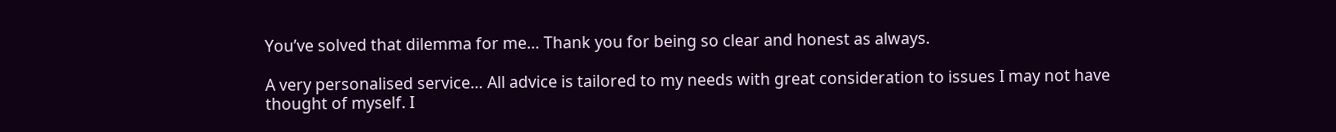You’ve solved that dilemma for me… Thank you for being so clear and honest as always.

A very personalised service… All advice is tailored to my needs with great consideration to issues I may not have thought of myself. I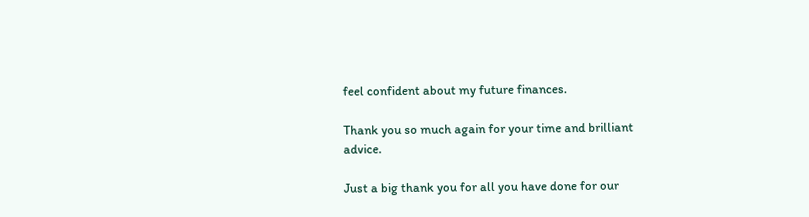feel confident about my future finances.

Thank you so much again for your time and brilliant advice.

Just a big thank you for all you have done for our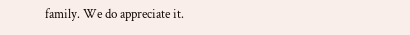family. We do appreciate it.